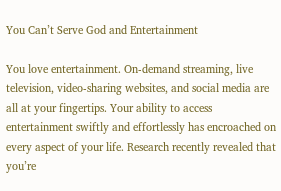You Can’t Serve God and Entertainment

You love entertainment. On-demand streaming, live television, video-sharing websites, and social media are all at your fingertips. Your ability to access entertainment swiftly and effortlessly has encroached on every aspect of your life. Research recently revealed that you’re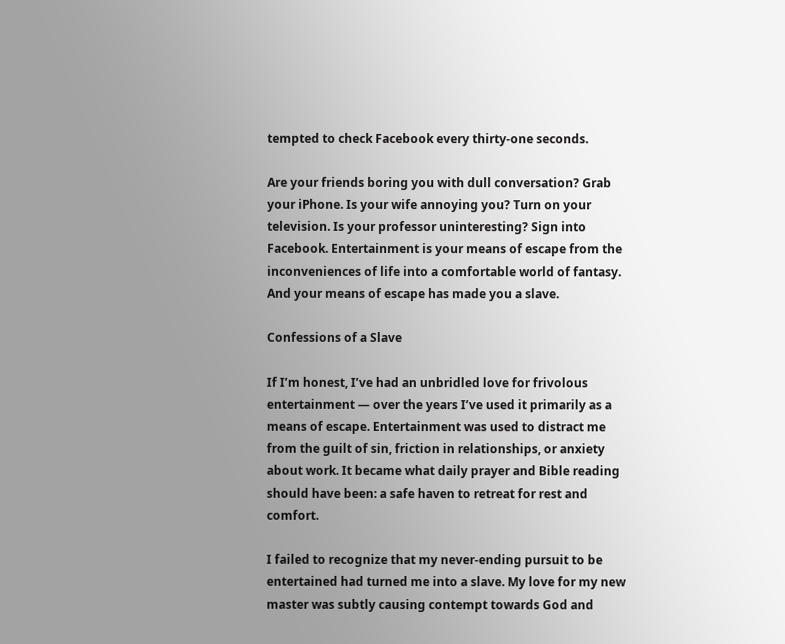tempted to check Facebook every thirty-one seconds.

Are your friends boring you with dull conversation? Grab your iPhone. Is your wife annoying you? Turn on your television. Is your professor uninteresting? Sign into Facebook. Entertainment is your means of escape from the inconveniences of life into a comfortable world of fantasy. And your means of escape has made you a slave.

Confessions of a Slave

If I’m honest, I’ve had an unbridled love for frivolous entertainment — over the years I’ve used it primarily as a means of escape. Entertainment was used to distract me from the guilt of sin, friction in relationships, or anxiety about work. It became what daily prayer and Bible reading should have been: a safe haven to retreat for rest and comfort.

I failed to recognize that my never-ending pursuit to be entertained had turned me into a slave. My love for my new master was subtly causing contempt towards God and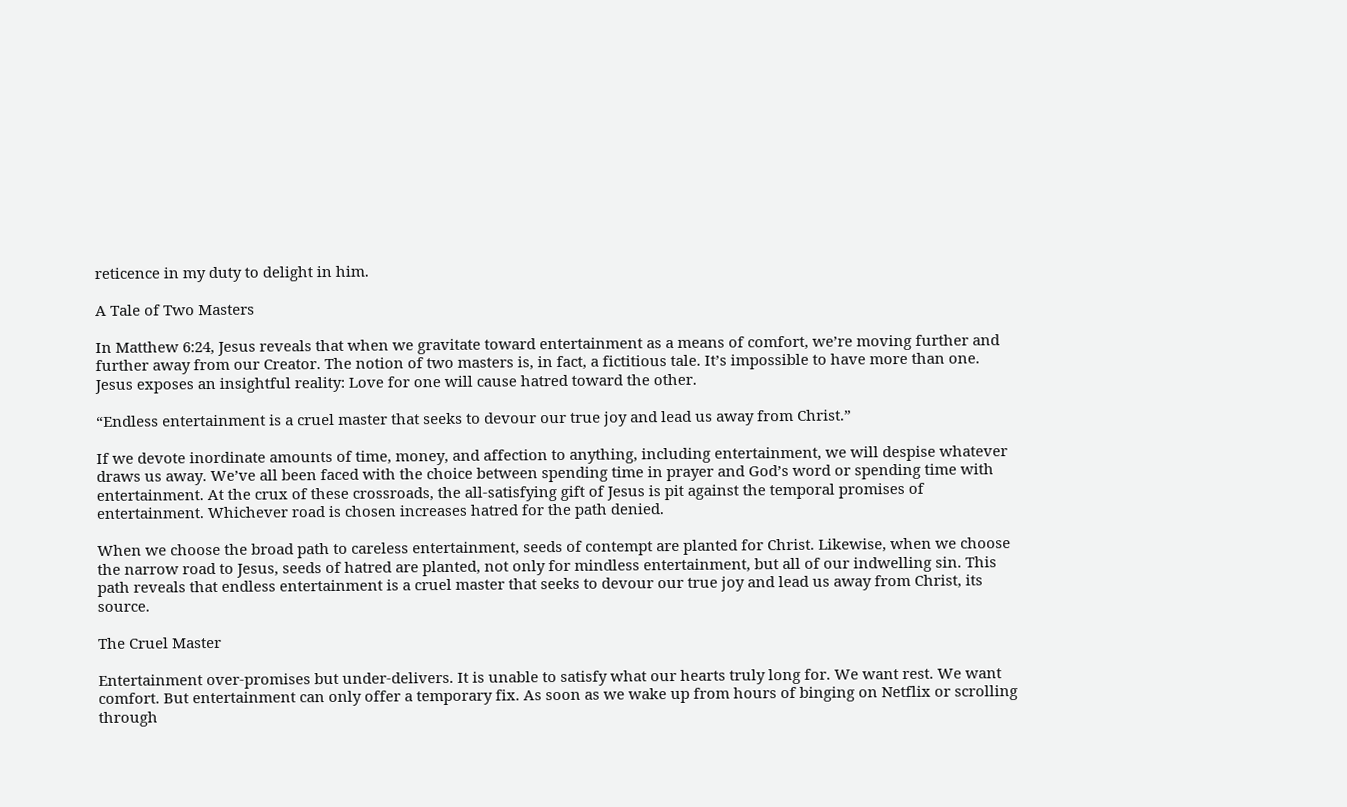reticence in my duty to delight in him.

A Tale of Two Masters

In Matthew 6:24, Jesus reveals that when we gravitate toward entertainment as a means of comfort, we’re moving further and further away from our Creator. The notion of two masters is, in fact, a fictitious tale. It’s impossible to have more than one. Jesus exposes an insightful reality: Love for one will cause hatred toward the other.

“Endless entertainment is a cruel master that seeks to devour our true joy and lead us away from Christ.”

If we devote inordinate amounts of time, money, and affection to anything, including entertainment, we will despise whatever draws us away. We’ve all been faced with the choice between spending time in prayer and God’s word or spending time with entertainment. At the crux of these crossroads, the all-satisfying gift of Jesus is pit against the temporal promises of entertainment. Whichever road is chosen increases hatred for the path denied.

When we choose the broad path to careless entertainment, seeds of contempt are planted for Christ. Likewise, when we choose the narrow road to Jesus, seeds of hatred are planted, not only for mindless entertainment, but all of our indwelling sin. This path reveals that endless entertainment is a cruel master that seeks to devour our true joy and lead us away from Christ, its source.

The Cruel Master

Entertainment over-promises but under-delivers. It is unable to satisfy what our hearts truly long for. We want rest. We want comfort. But entertainment can only offer a temporary fix. As soon as we wake up from hours of binging on Netflix or scrolling through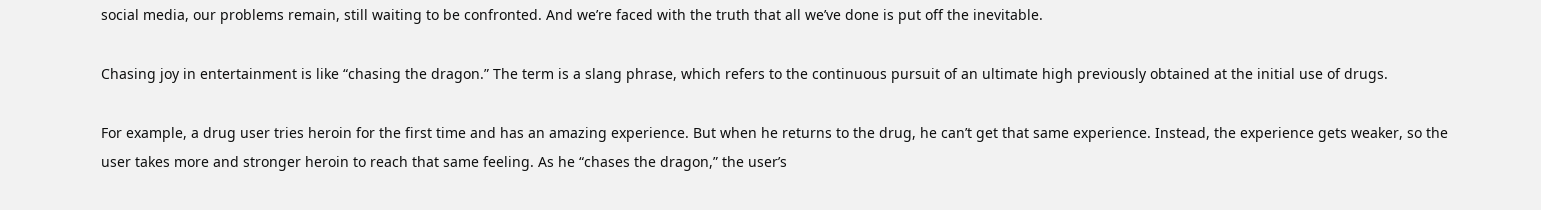social media, our problems remain, still waiting to be confronted. And we’re faced with the truth that all we’ve done is put off the inevitable.

Chasing joy in entertainment is like “chasing the dragon.” The term is a slang phrase, which refers to the continuous pursuit of an ultimate high previously obtained at the initial use of drugs.

For example, a drug user tries heroin for the first time and has an amazing experience. But when he returns to the drug, he can’t get that same experience. Instead, the experience gets weaker, so the user takes more and stronger heroin to reach that same feeling. As he “chases the dragon,” the user’s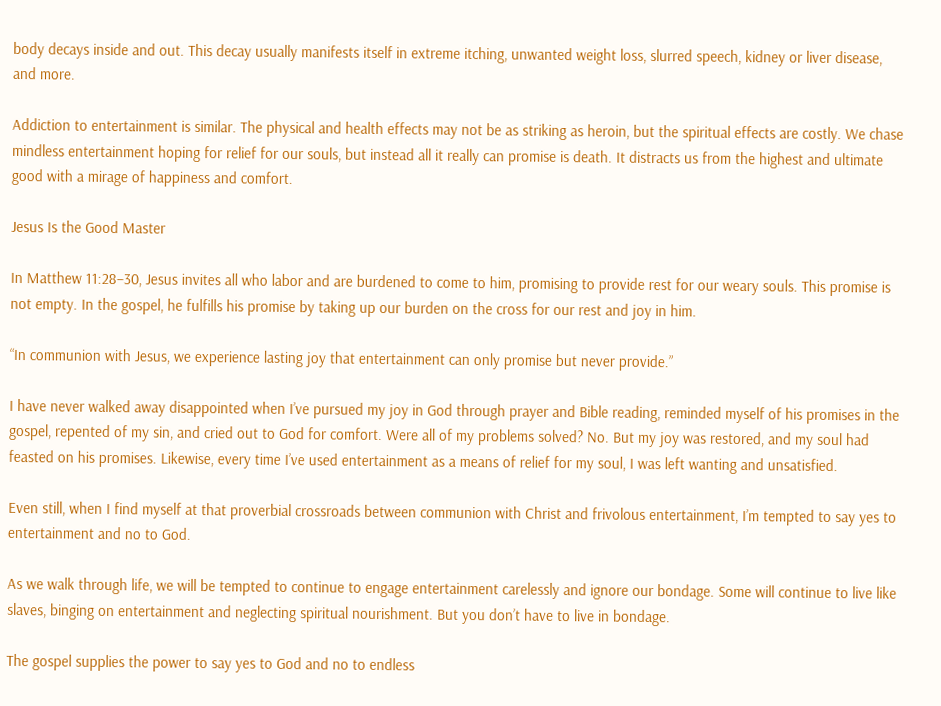body decays inside and out. This decay usually manifests itself in extreme itching, unwanted weight loss, slurred speech, kidney or liver disease, and more.

Addiction to entertainment is similar. The physical and health effects may not be as striking as heroin, but the spiritual effects are costly. We chase mindless entertainment hoping for relief for our souls, but instead all it really can promise is death. It distracts us from the highest and ultimate good with a mirage of happiness and comfort.

Jesus Is the Good Master

In Matthew 11:28–30, Jesus invites all who labor and are burdened to come to him, promising to provide rest for our weary souls. This promise is not empty. In the gospel, he fulfills his promise by taking up our burden on the cross for our rest and joy in him.

“In communion with Jesus, we experience lasting joy that entertainment can only promise but never provide.”

I have never walked away disappointed when I’ve pursued my joy in God through prayer and Bible reading, reminded myself of his promises in the gospel, repented of my sin, and cried out to God for comfort. Were all of my problems solved? No. But my joy was restored, and my soul had feasted on his promises. Likewise, every time I’ve used entertainment as a means of relief for my soul, I was left wanting and unsatisfied.

Even still, when I find myself at that proverbial crossroads between communion with Christ and frivolous entertainment, I’m tempted to say yes to entertainment and no to God.

As we walk through life, we will be tempted to continue to engage entertainment carelessly and ignore our bondage. Some will continue to live like slaves, binging on entertainment and neglecting spiritual nourishment. But you don’t have to live in bondage.

The gospel supplies the power to say yes to God and no to endless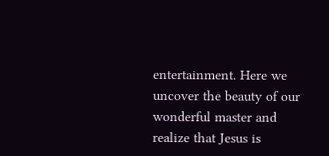entertainment. Here we uncover the beauty of our wonderful master and realize that Jesus is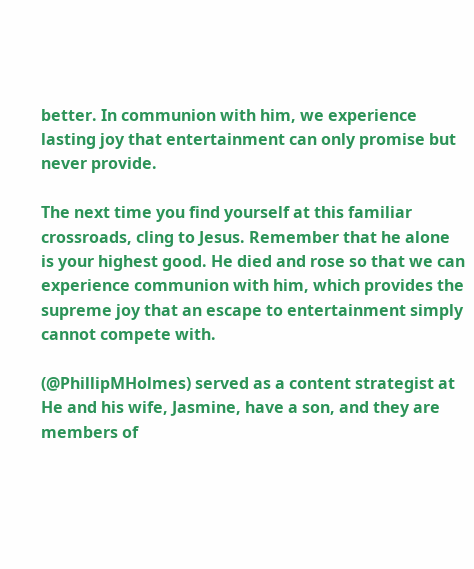better. In communion with him, we experience lasting joy that entertainment can only promise but never provide.

The next time you find yourself at this familiar crossroads, cling to Jesus. Remember that he alone is your highest good. He died and rose so that we can experience communion with him, which provides the supreme joy that an escape to entertainment simply cannot compete with.

(@PhillipMHolmes) served as a content strategist at He and his wife, Jasmine, have a son, and they are members of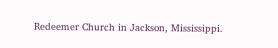Redeemer Church in Jackson, Mississippi.